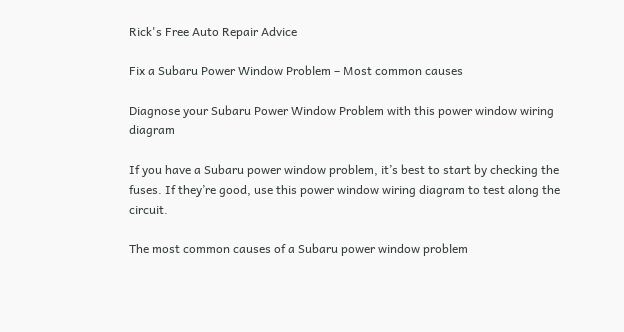Rick's Free Auto Repair Advice

Fix a Subaru Power Window Problem – Most common causes

Diagnose your Subaru Power Window Problem with this power window wiring diagram

If you have a Subaru power window problem, it’s best to start by checking the fuses. If they’re good, use this power window wiring diagram to test along the circuit.

The most common causes of a Subaru power window problem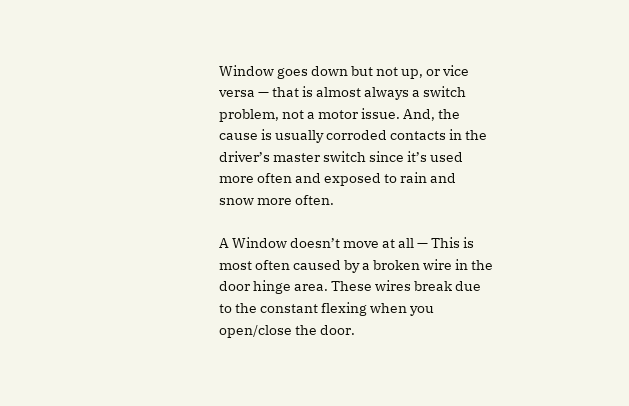Window goes down but not up, or vice versa — that is almost always a switch problem, not a motor issue. And, the cause is usually corroded contacts in the driver’s master switch since it’s used more often and exposed to rain and snow more often.

A Window doesn’t move at all — This is most often caused by a broken wire in the door hinge area. These wires break due to the constant flexing when you open/close the door.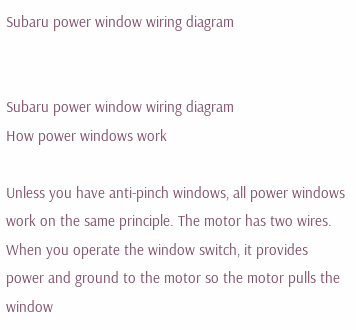Subaru power window wiring diagram


Subaru power window wiring diagram
How power windows work

Unless you have anti-pinch windows, all power windows work on the same principle. The motor has two wires. When you operate the window switch, it provides power and ground to the motor so the motor pulls the window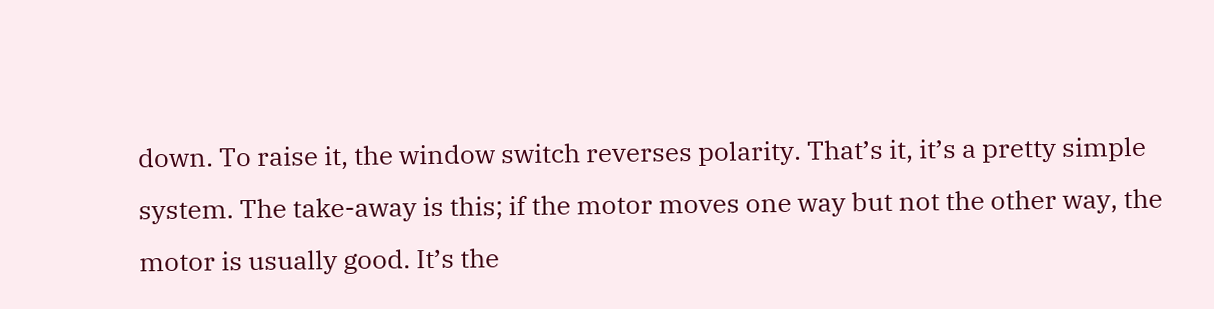down. To raise it, the window switch reverses polarity. That’s it, it’s a pretty simple system. The take-away is this; if the motor moves one way but not the other way, the motor is usually good. It’s the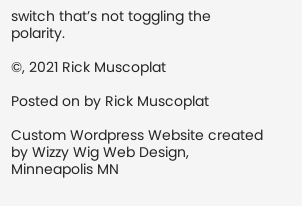switch that’s not toggling the polarity.

©, 2021 Rick Muscoplat

Posted on by Rick Muscoplat

Custom Wordpress Website created by Wizzy Wig Web Design, Minneapolis MN